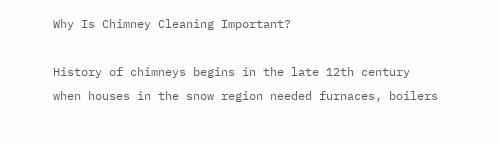Why Is Chimney Cleaning Important?

History of chimneys begins in the late 12th century when houses in the snow region needed furnaces, boilers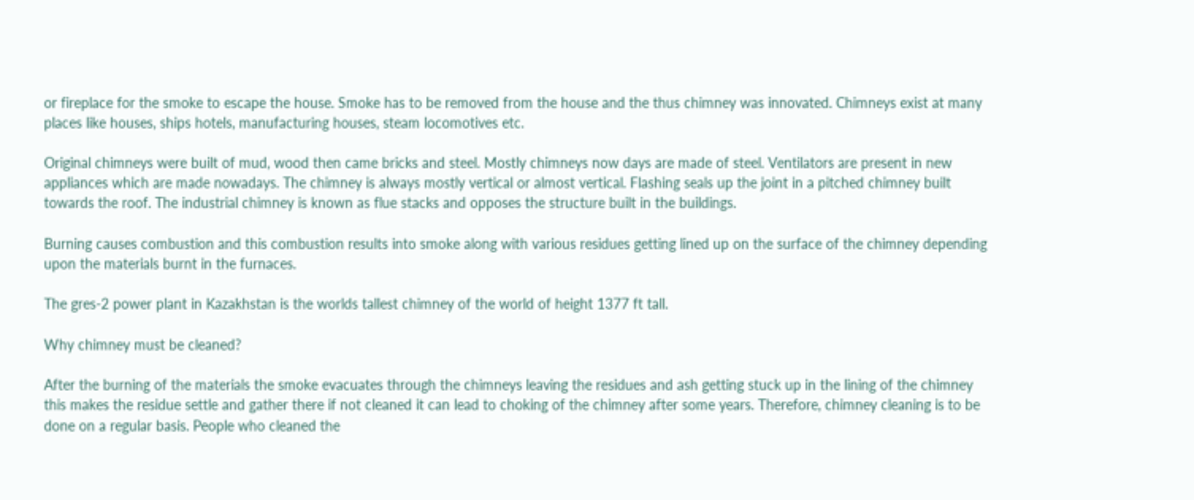or fireplace for the smoke to escape the house. Smoke has to be removed from the house and the thus chimney was innovated. Chimneys exist at many places like houses, ships hotels, manufacturing houses, steam locomotives etc.

Original chimneys were built of mud, wood then came bricks and steel. Mostly chimneys now days are made of steel. Ventilators are present in new appliances which are made nowadays. The chimney is always mostly vertical or almost vertical. Flashing seals up the joint in a pitched chimney built towards the roof. The industrial chimney is known as flue stacks and opposes the structure built in the buildings.

Burning causes combustion and this combustion results into smoke along with various residues getting lined up on the surface of the chimney depending upon the materials burnt in the furnaces.

The gres-2 power plant in Kazakhstan is the worlds tallest chimney of the world of height 1377 ft tall.

Why chimney must be cleaned?

After the burning of the materials the smoke evacuates through the chimneys leaving the residues and ash getting stuck up in the lining of the chimney this makes the residue settle and gather there if not cleaned it can lead to choking of the chimney after some years. Therefore, chimney cleaning is to be done on a regular basis. People who cleaned the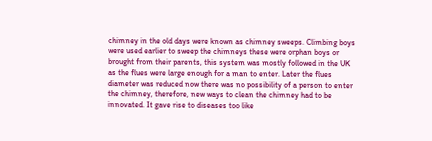chimney in the old days were known as chimney sweeps. Climbing boys were used earlier to sweep the chimneys these were orphan boys or brought from their parents, this system was mostly followed in the UK as the flues were large enough for a man to enter. Later the flues diameter was reduced now there was no possibility of a person to enter the chimney, therefore, new ways to clean the chimney had to be innovated. It gave rise to diseases too like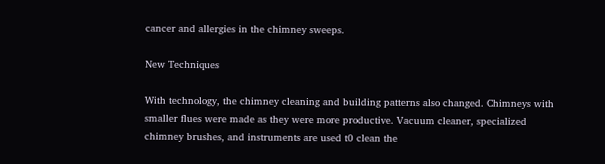cancer and allergies in the chimney sweeps.

New Techniques

With technology, the chimney cleaning and building patterns also changed. Chimneys with smaller flues were made as they were more productive. Vacuum cleaner, specialized chimney brushes, and instruments are used t0 clean the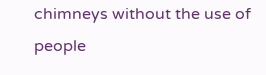chimneys without the use of people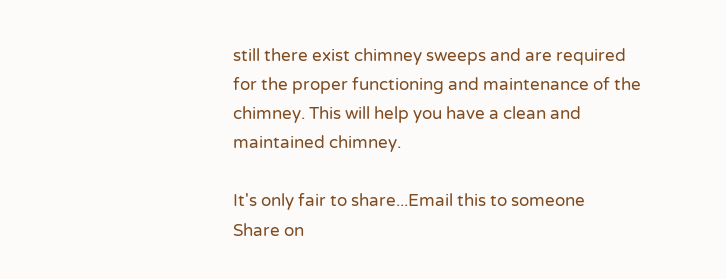still there exist chimney sweeps and are required for the proper functioning and maintenance of the chimney. This will help you have a clean and maintained chimney.

It's only fair to share...Email this to someone
Share on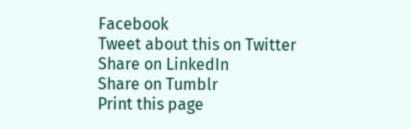Facebook
Tweet about this on Twitter
Share on LinkedIn
Share on Tumblr
Print this page